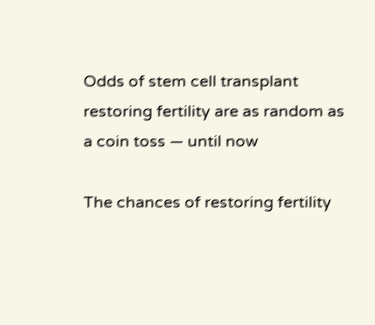Odds of stem cell transplant restoring fertility are as random as a coin toss — until now

The chances of restoring fertility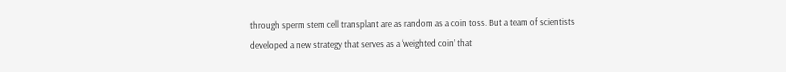through sperm stem cell transplant are as random as a coin toss. But a team of scientists developed a new strategy that serves as a ‘weighted coin’ that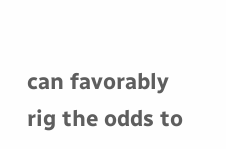can favorably rig the odds to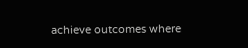achieve outcomes where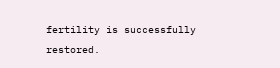fertility is successfully restored.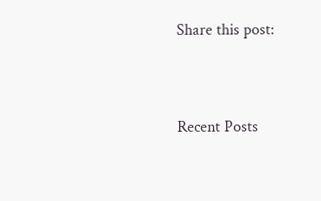Share this post:


Recent Posts